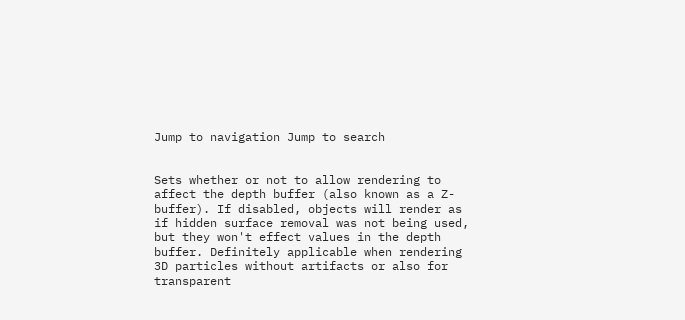Jump to navigation Jump to search


Sets whether or not to allow rendering to affect the depth buffer (also known as a Z-buffer). If disabled, objects will render as if hidden surface removal was not being used, but they won't effect values in the depth buffer. Definitely applicable when rendering 3D particles without artifacts or also for transparent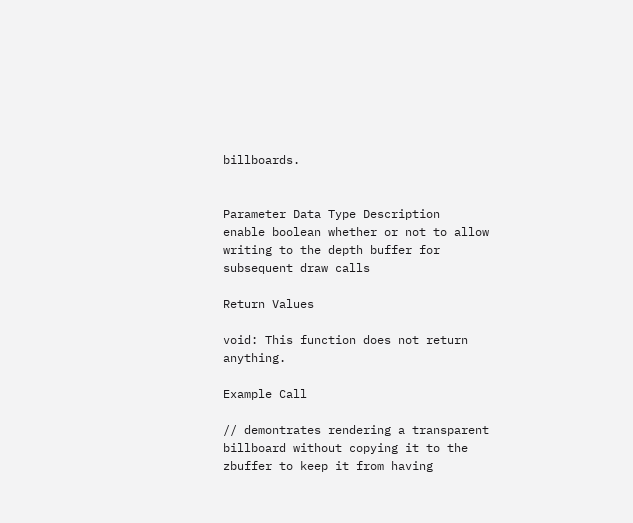billboards.


Parameter Data Type Description
enable boolean whether or not to allow writing to the depth buffer for subsequent draw calls

Return Values

void: This function does not return anything.

Example Call

// demontrates rendering a transparent billboard without copying it to the zbuffer to keep it from having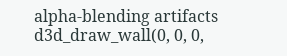alpha-blending artifacts
d3d_draw_wall(0, 0, 0,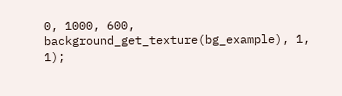0, 1000, 600, background_get_texture(bg_example), 1, 1);